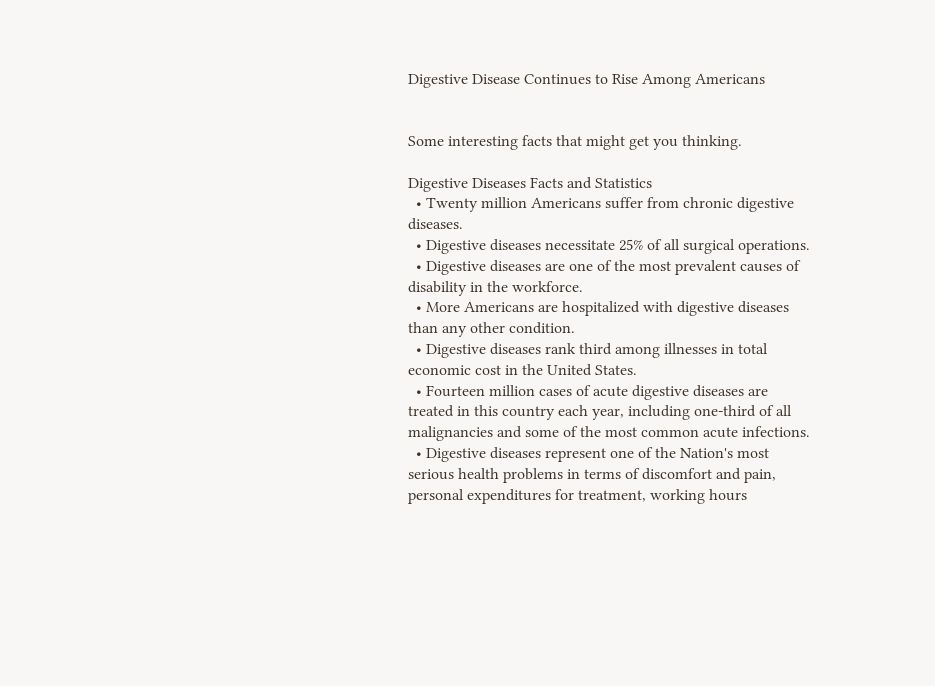Digestive Disease Continues to Rise Among Americans


Some interesting facts that might get you thinking.

Digestive Diseases Facts and Statistics
  • Twenty million Americans suffer from chronic digestive diseases.
  • Digestive diseases necessitate 25% of all surgical operations.
  • Digestive diseases are one of the most prevalent causes of disability in the workforce.
  • More Americans are hospitalized with digestive diseases than any other condition.
  • Digestive diseases rank third among illnesses in total economic cost in the United States.
  • Fourteen million cases of acute digestive diseases are treated in this country each year, including one-third of all malignancies and some of the most common acute infections.
  • Digestive diseases represent one of the Nation's most serious health problems in terms of discomfort and pain, personal expenditures for treatment, working hours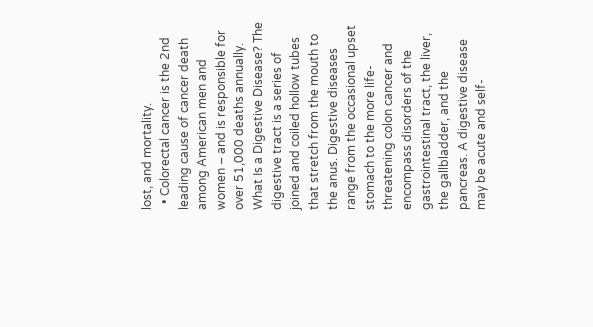lost, and mortality.
  • Colorectal cancer is the 2nd leading cause of cancer death among American men and women – and is responsible for over 51,000 deaths annually.
What Is a Digestive Disease? The digestive tract is a series of joined and coiled hollow tubes that stretch from the mouth to the anus. Digestive diseases range from the occasional upset stomach to the more life-threatening colon cancer and encompass disorders of the gastrointestinal tract, the liver, the gallbladder, and the pancreas. A digestive disease may be acute and self-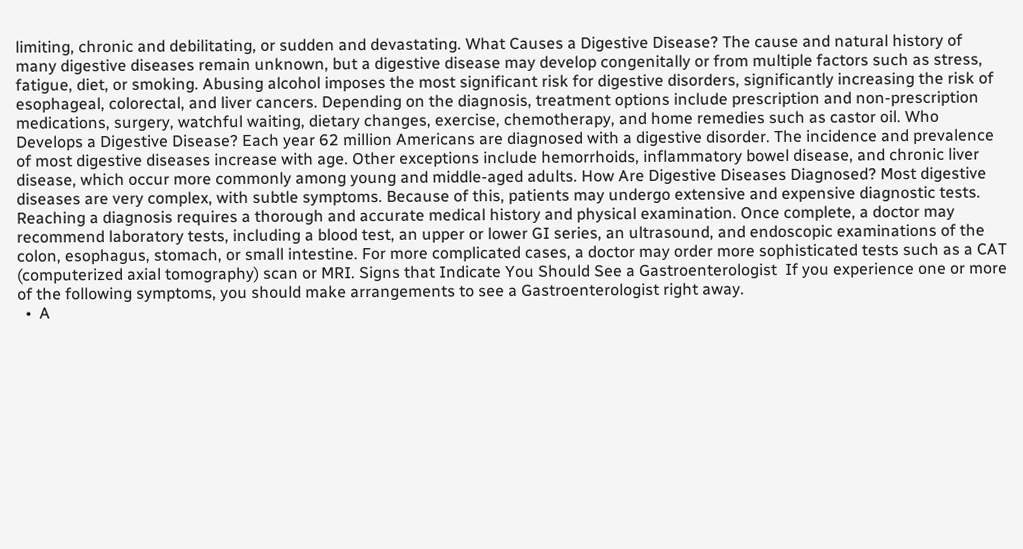limiting, chronic and debilitating, or sudden and devastating. What Causes a Digestive Disease? The cause and natural history of many digestive diseases remain unknown, but a digestive disease may develop congenitally or from multiple factors such as stress, fatigue, diet, or smoking. Abusing alcohol imposes the most significant risk for digestive disorders, significantly increasing the risk of esophageal, colorectal, and liver cancers. Depending on the diagnosis, treatment options include prescription and non-prescription medications, surgery, watchful waiting, dietary changes, exercise, chemotherapy, and home remedies such as castor oil. Who Develops a Digestive Disease? Each year 62 million Americans are diagnosed with a digestive disorder. The incidence and prevalence of most digestive diseases increase with age. Other exceptions include hemorrhoids, inflammatory bowel disease, and chronic liver disease, which occur more commonly among young and middle-aged adults. How Are Digestive Diseases Diagnosed? Most digestive diseases are very complex, with subtle symptoms. Because of this, patients may undergo extensive and expensive diagnostic tests. Reaching a diagnosis requires a thorough and accurate medical history and physical examination. Once complete, a doctor may recommend laboratory tests, including a blood test, an upper or lower GI series, an ultrasound, and endoscopic examinations of the colon, esophagus, stomach, or small intestine. For more complicated cases, a doctor may order more sophisticated tests such as a CAT (computerized axial tomography) scan or MRI. Signs that Indicate You Should See a Gastroenterologist  If you experience one or more of the following symptoms, you should make arrangements to see a Gastroenterologist right away.
  •  A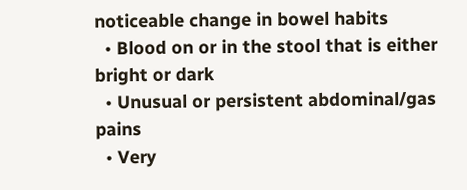noticeable change in bowel habits
  • Blood on or in the stool that is either bright or dark
  • Unusual or persistent abdominal/gas pains
  • Very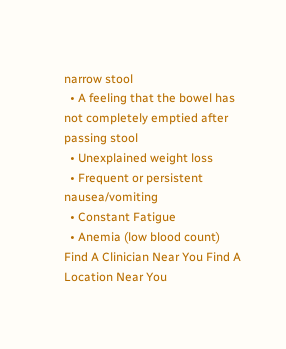narrow stool
  • A feeling that the bowel has not completely emptied after passing stool
  • Unexplained weight loss
  • Frequent or persistent nausea/vomiting
  • Constant Fatigue
  • Anemia (low blood count)
Find A Clinician Near You Find A Location Near You